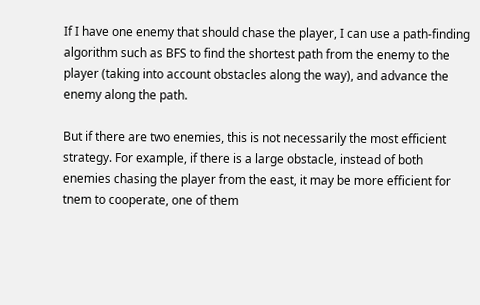If I have one enemy that should chase the player, I can use a path-finding algorithm such as BFS to find the shortest path from the enemy to the player (taking into account obstacles along the way), and advance the enemy along the path.

But if there are two enemies, this is not necessarily the most efficient strategy. For example, if there is a large obstacle, instead of both enemies chasing the player from the east, it may be more efficient for tnem to cooperate, one of them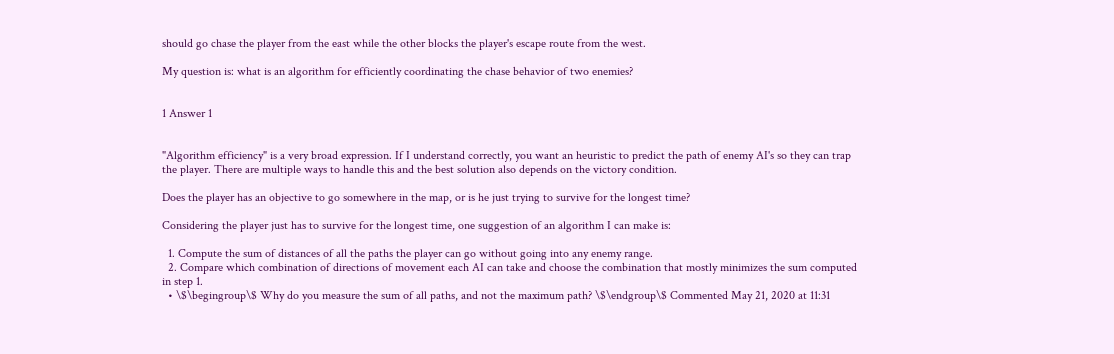should go chase the player from the east while the other blocks the player's escape route from the west.

My question is: what is an algorithm for efficiently coordinating the chase behavior of two enemies?


1 Answer 1


"Algorithm efficiency" is a very broad expression. If I understand correctly, you want an heuristic to predict the path of enemy AI's so they can trap the player. There are multiple ways to handle this and the best solution also depends on the victory condition.

Does the player has an objective to go somewhere in the map, or is he just trying to survive for the longest time?

Considering the player just has to survive for the longest time, one suggestion of an algorithm I can make is:

  1. Compute the sum of distances of all the paths the player can go without going into any enemy range.
  2. Compare which combination of directions of movement each AI can take and choose the combination that mostly minimizes the sum computed in step 1.
  • \$\begingroup\$ Why do you measure the sum of all paths, and not the maximum path? \$\endgroup\$ Commented May 21, 2020 at 11:31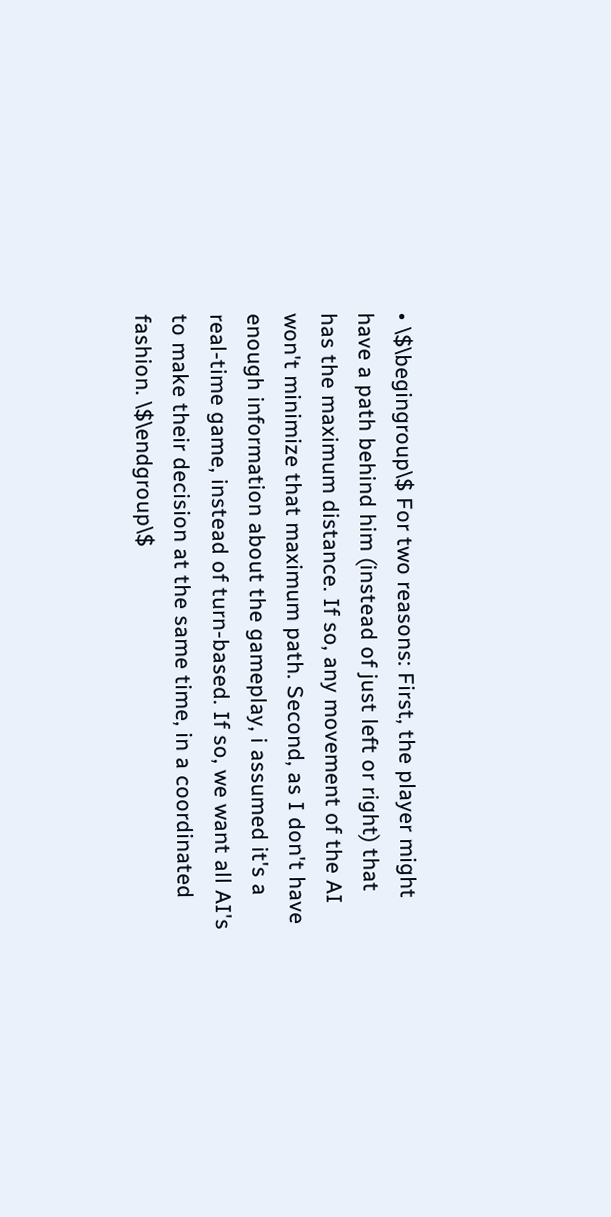• \$\begingroup\$ For two reasons: First, the player might have a path behind him (instead of just left or right) that has the maximum distance. If so, any movement of the AI won't minimize that maximum path. Second, as I don't have enough information about the gameplay, i assumed it's a real-time game, instead of turn-based. If so, we want all AI's to make their decision at the same time, in a coordinated fashion. \$\endgroup\$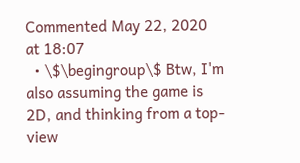Commented May 22, 2020 at 18:07
  • \$\begingroup\$ Btw, I'm also assuming the game is 2D, and thinking from a top-view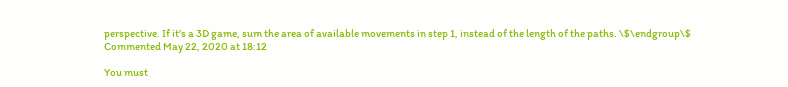perspective. If it's a 3D game, sum the area of available movements in step 1, instead of the length of the paths. \$\endgroup\$ Commented May 22, 2020 at 18:12

You must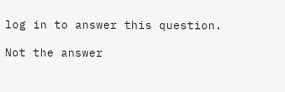log in to answer this question.

Not the answer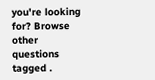you're looking for? Browse other questions tagged .